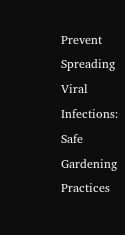Prevent Spreading Viral Infections: Safe Gardening Practices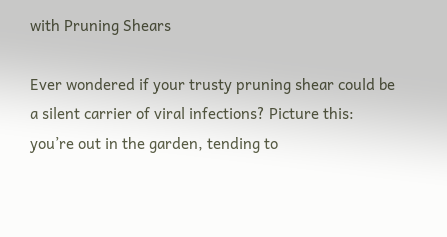with Pruning Shears

Ever wondered if your trusty pruning shear could be a silent carrier of viral infections? Picture this: you’re out in the garden, tending to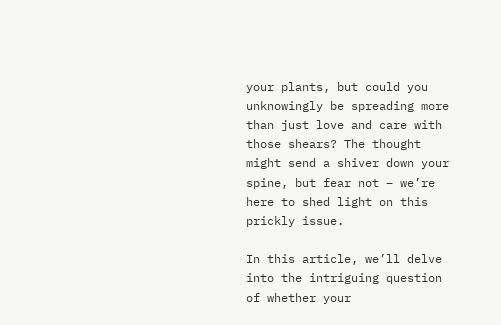your plants, but could you unknowingly be spreading more than just love and care with those shears? The thought might send a shiver down your spine, but fear not – we’re here to shed light on this prickly issue.

In this article, we’ll delve into the intriguing question of whether your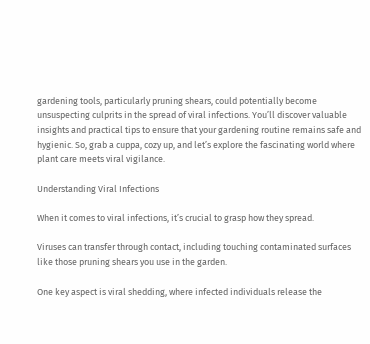gardening tools, particularly pruning shears, could potentially become unsuspecting culprits in the spread of viral infections. You’ll discover valuable insights and practical tips to ensure that your gardening routine remains safe and hygienic. So, grab a cuppa, cozy up, and let’s explore the fascinating world where plant care meets viral vigilance.

Understanding Viral Infections

When it comes to viral infections, it’s crucial to grasp how they spread.

Viruses can transfer through contact, including touching contaminated surfaces like those pruning shears you use in the garden.

One key aspect is viral shedding, where infected individuals release the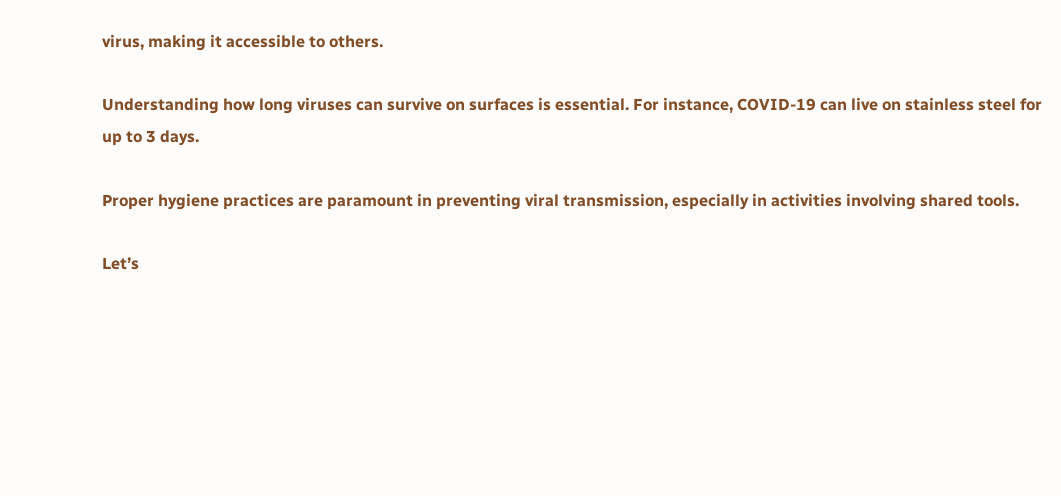virus, making it accessible to others.

Understanding how long viruses can survive on surfaces is essential. For instance, COVID-19 can live on stainless steel for up to 3 days.

Proper hygiene practices are paramount in preventing viral transmission, especially in activities involving shared tools.

Let’s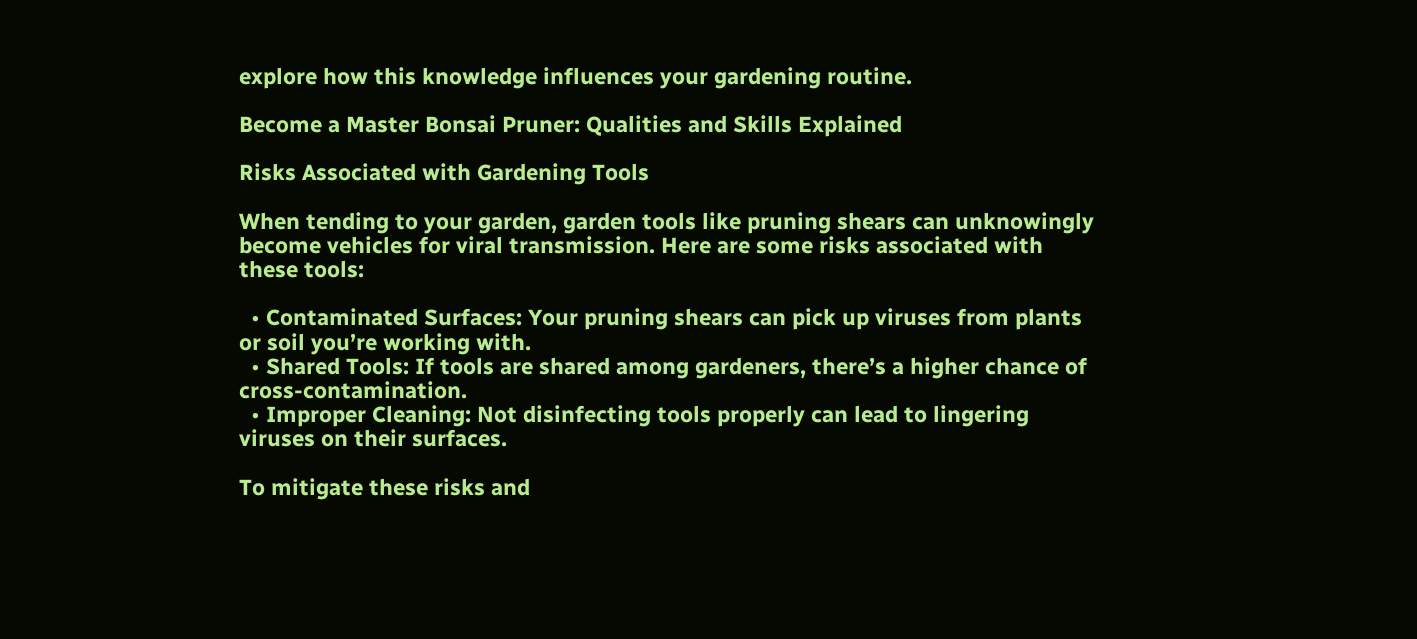explore how this knowledge influences your gardening routine.

Become a Master Bonsai Pruner: Qualities and Skills Explained

Risks Associated with Gardening Tools

When tending to your garden, garden tools like pruning shears can unknowingly become vehicles for viral transmission. Here are some risks associated with these tools:

  • Contaminated Surfaces: Your pruning shears can pick up viruses from plants or soil you’re working with.
  • Shared Tools: If tools are shared among gardeners, there’s a higher chance of cross-contamination.
  • Improper Cleaning: Not disinfecting tools properly can lead to lingering viruses on their surfaces.

To mitigate these risks and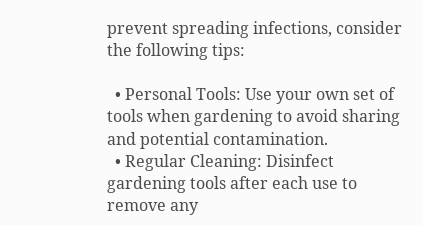prevent spreading infections, consider the following tips:

  • Personal Tools: Use your own set of tools when gardening to avoid sharing and potential contamination.
  • Regular Cleaning: Disinfect gardening tools after each use to remove any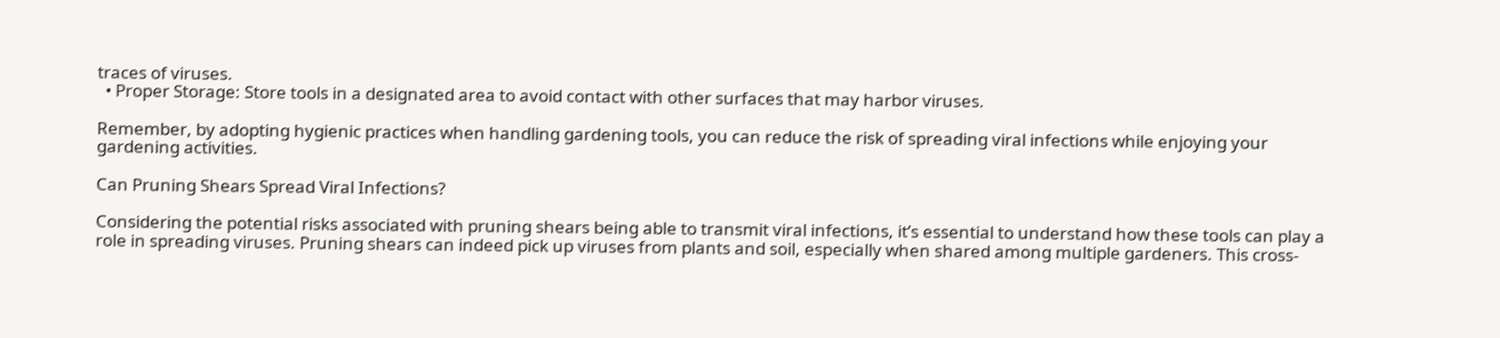traces of viruses.
  • Proper Storage: Store tools in a designated area to avoid contact with other surfaces that may harbor viruses.

Remember, by adopting hygienic practices when handling gardening tools, you can reduce the risk of spreading viral infections while enjoying your gardening activities.

Can Pruning Shears Spread Viral Infections?

Considering the potential risks associated with pruning shears being able to transmit viral infections, it’s essential to understand how these tools can play a role in spreading viruses. Pruning shears can indeed pick up viruses from plants and soil, especially when shared among multiple gardeners. This cross-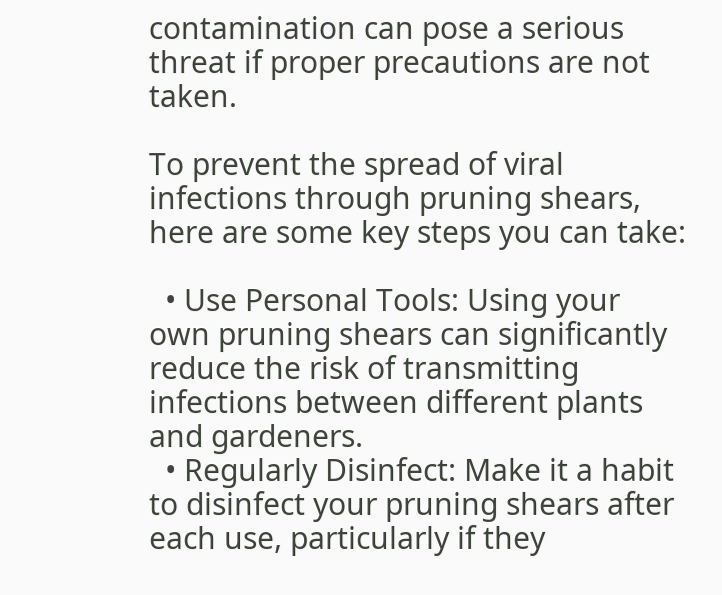contamination can pose a serious threat if proper precautions are not taken.

To prevent the spread of viral infections through pruning shears, here are some key steps you can take:

  • Use Personal Tools: Using your own pruning shears can significantly reduce the risk of transmitting infections between different plants and gardeners.
  • Regularly Disinfect: Make it a habit to disinfect your pruning shears after each use, particularly if they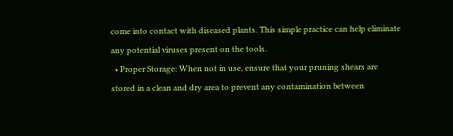come into contact with diseased plants. This simple practice can help eliminate any potential viruses present on the tools.
  • Proper Storage: When not in use, ensure that your pruning shears are stored in a clean and dry area to prevent any contamination between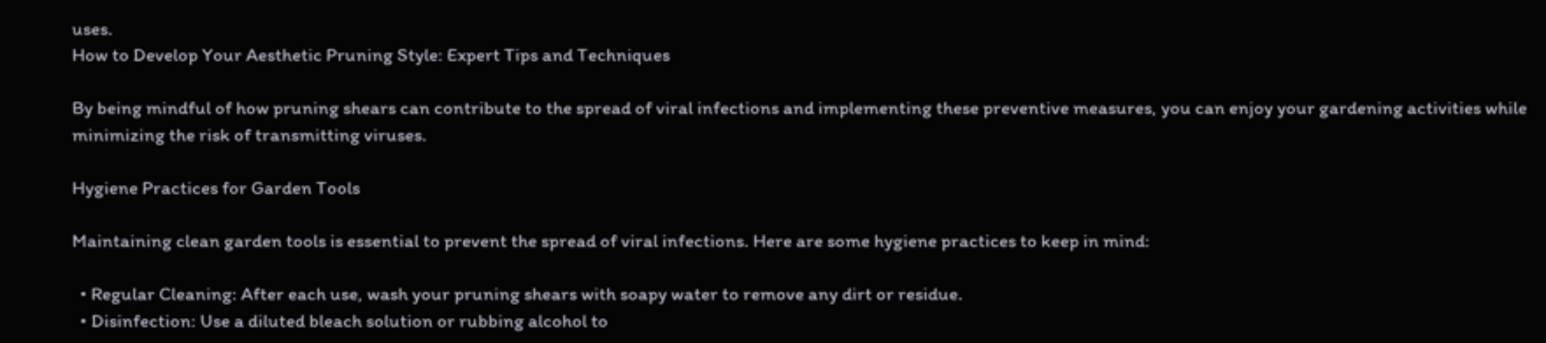uses.
How to Develop Your Aesthetic Pruning Style: Expert Tips and Techniques

By being mindful of how pruning shears can contribute to the spread of viral infections and implementing these preventive measures, you can enjoy your gardening activities while minimizing the risk of transmitting viruses.

Hygiene Practices for Garden Tools

Maintaining clean garden tools is essential to prevent the spread of viral infections. Here are some hygiene practices to keep in mind:

  • Regular Cleaning: After each use, wash your pruning shears with soapy water to remove any dirt or residue.
  • Disinfection: Use a diluted bleach solution or rubbing alcohol to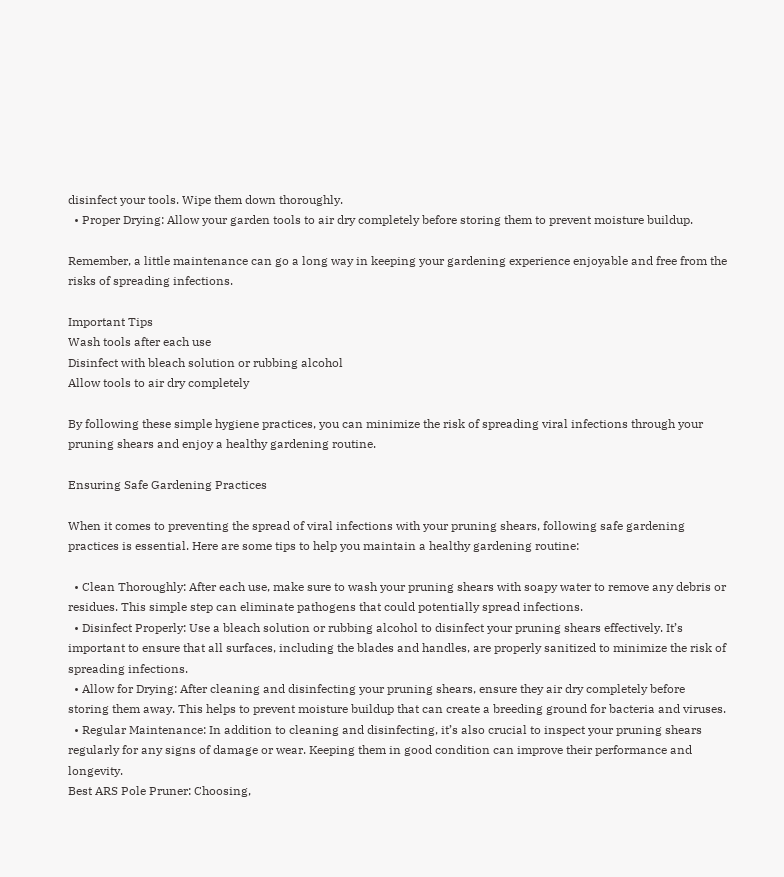disinfect your tools. Wipe them down thoroughly.
  • Proper Drying: Allow your garden tools to air dry completely before storing them to prevent moisture buildup.

Remember, a little maintenance can go a long way in keeping your gardening experience enjoyable and free from the risks of spreading infections.

Important Tips
Wash tools after each use
Disinfect with bleach solution or rubbing alcohol
Allow tools to air dry completely

By following these simple hygiene practices, you can minimize the risk of spreading viral infections through your pruning shears and enjoy a healthy gardening routine.

Ensuring Safe Gardening Practices

When it comes to preventing the spread of viral infections with your pruning shears, following safe gardening practices is essential. Here are some tips to help you maintain a healthy gardening routine:

  • Clean Thoroughly: After each use, make sure to wash your pruning shears with soapy water to remove any debris or residues. This simple step can eliminate pathogens that could potentially spread infections.
  • Disinfect Properly: Use a bleach solution or rubbing alcohol to disinfect your pruning shears effectively. It’s important to ensure that all surfaces, including the blades and handles, are properly sanitized to minimize the risk of spreading infections.
  • Allow for Drying: After cleaning and disinfecting your pruning shears, ensure they air dry completely before storing them away. This helps to prevent moisture buildup that can create a breeding ground for bacteria and viruses.
  • Regular Maintenance: In addition to cleaning and disinfecting, it’s also crucial to inspect your pruning shears regularly for any signs of damage or wear. Keeping them in good condition can improve their performance and longevity.
Best ARS Pole Pruner: Choosing,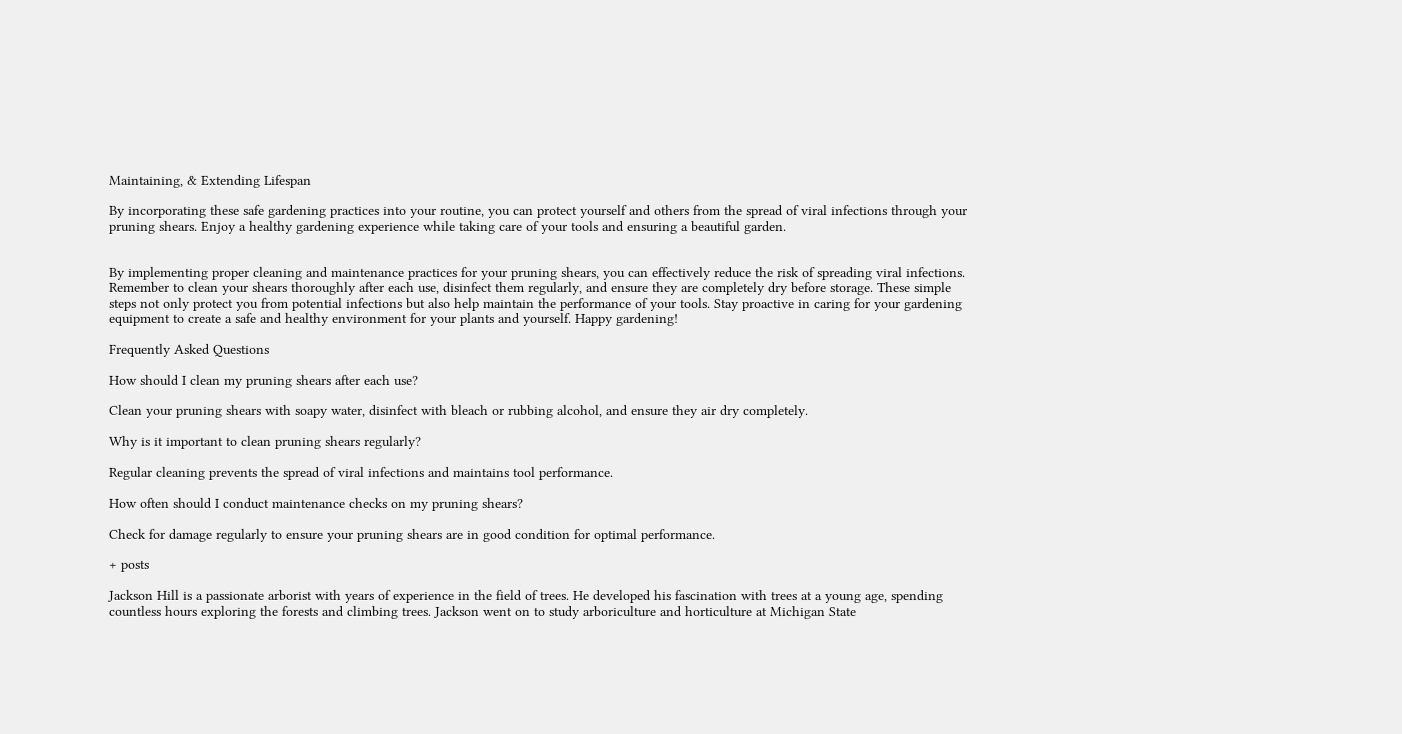Maintaining, & Extending Lifespan

By incorporating these safe gardening practices into your routine, you can protect yourself and others from the spread of viral infections through your pruning shears. Enjoy a healthy gardening experience while taking care of your tools and ensuring a beautiful garden.


By implementing proper cleaning and maintenance practices for your pruning shears, you can effectively reduce the risk of spreading viral infections. Remember to clean your shears thoroughly after each use, disinfect them regularly, and ensure they are completely dry before storage. These simple steps not only protect you from potential infections but also help maintain the performance of your tools. Stay proactive in caring for your gardening equipment to create a safe and healthy environment for your plants and yourself. Happy gardening!

Frequently Asked Questions

How should I clean my pruning shears after each use?

Clean your pruning shears with soapy water, disinfect with bleach or rubbing alcohol, and ensure they air dry completely.

Why is it important to clean pruning shears regularly?

Regular cleaning prevents the spread of viral infections and maintains tool performance.

How often should I conduct maintenance checks on my pruning shears?

Check for damage regularly to ensure your pruning shears are in good condition for optimal performance.

+ posts

Jackson Hill is a passionate arborist with years of experience in the field of trees. He developed his fascination with trees at a young age, spending countless hours exploring the forests and climbing trees. Jackson went on to study arboriculture and horticulture at Michigan State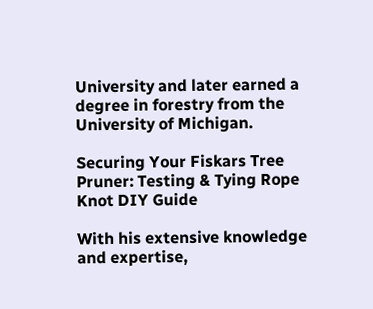University and later earned a degree in forestry from the University of Michigan.

Securing Your Fiskars Tree Pruner: Testing & Tying Rope Knot DIY Guide

With his extensive knowledge and expertise,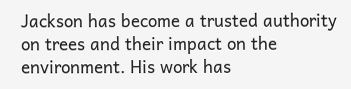Jackson has become a trusted authority on trees and their impact on the environment. His work has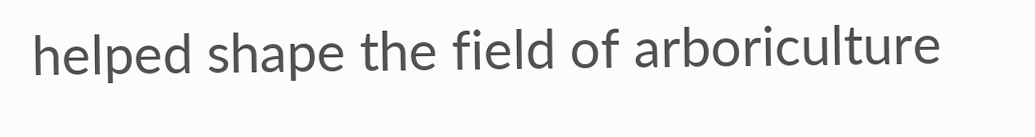helped shape the field of arboriculture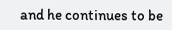and he continues to be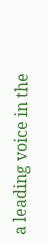a leading voice in the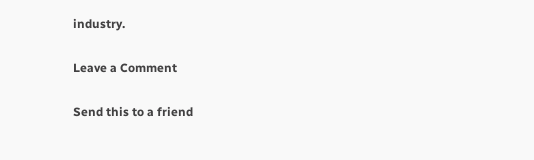industry.

Leave a Comment

Send this to a friend